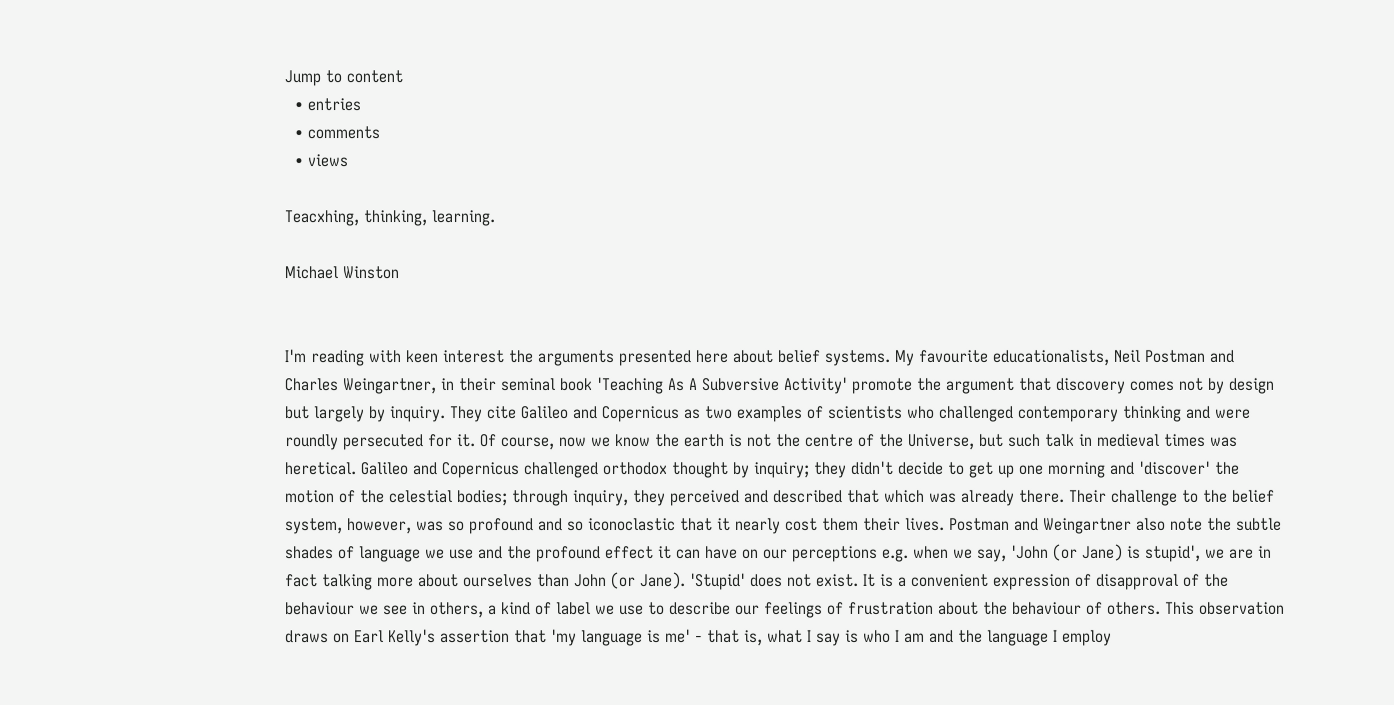Jump to content
  • entries
  • comments
  • views

Teacxhing, thinking, learning.

Michael Winston


I'm reading with keen interest the arguments presented here about belief systems. My favourite educationalists, Neil Postman and Charles Weingartner, in their seminal book 'Teaching As A Subversive Activity' promote the argument that discovery comes not by design but largely by inquiry. They cite Galileo and Copernicus as two examples of scientists who challenged contemporary thinking and were roundly persecuted for it. Of course, now we know the earth is not the centre of the Universe, but such talk in medieval times was heretical. Galileo and Copernicus challenged orthodox thought by inquiry; they didn't decide to get up one morning and 'discover' the motion of the celestial bodies; through inquiry, they perceived and described that which was already there. Their challenge to the belief system, however, was so profound and so iconoclastic that it nearly cost them their lives. Postman and Weingartner also note the subtle shades of language we use and the profound effect it can have on our perceptions e.g. when we say, 'John (or Jane) is stupid', we are in fact talking more about ourselves than John (or Jane). 'Stupid' does not exist. It is a convenient expression of disapproval of the behaviour we see in others, a kind of label we use to describe our feelings of frustration about the behaviour of others. This observation draws on Earl Kelly's assertion that 'my language is me' - that is, what I say is who I am and the language I employ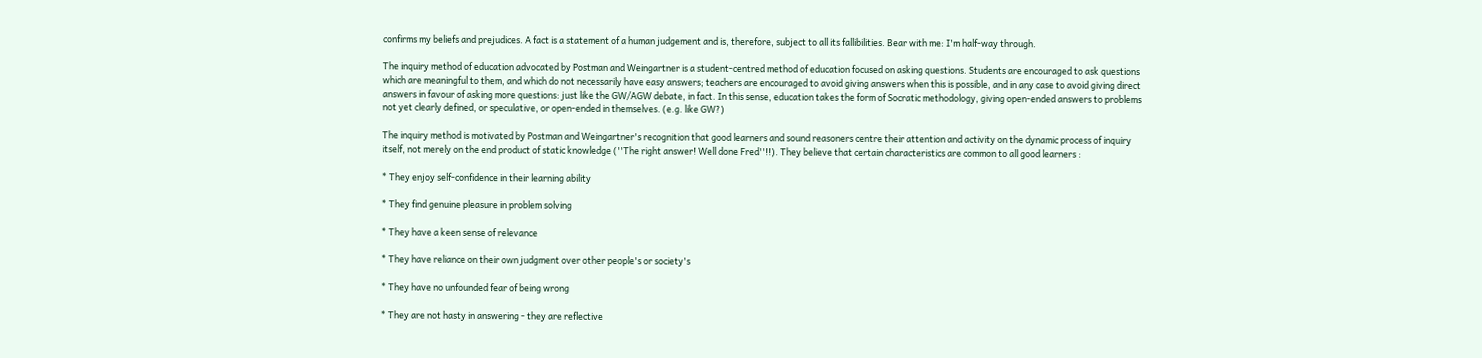confirms my beliefs and prejudices. A fact is a statement of a human judgement and is, therefore, subject to all its fallibilities. Bear with me: I'm half-way through.

The inquiry method of education advocated by Postman and Weingartner is a student-centred method of education focused on asking questions. Students are encouraged to ask questions which are meaningful to them, and which do not necessarily have easy answers; teachers are encouraged to avoid giving answers when this is possible, and in any case to avoid giving direct answers in favour of asking more questions: just like the GW/AGW debate, in fact. In this sense, education takes the form of Socratic methodology, giving open-ended answers to problems not yet clearly defined, or speculative, or open-ended in themselves. (e.g. like GW?)

The inquiry method is motivated by Postman and Weingartner's recognition that good learners and sound reasoners centre their attention and activity on the dynamic process of inquiry itself, not merely on the end product of static knowledge (''The right answer! Well done Fred''!!). They believe that certain characteristics are common to all good learners :

* They enjoy self-confidence in their learning ability

* They find genuine pleasure in problem solving

* They have a keen sense of relevance

* They have reliance on their own judgment over other people's or society's

* They have no unfounded fear of being wrong

* They are not hasty in answering - they are reflective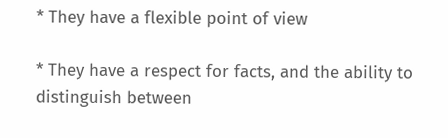* They have a flexible point of view

* They have a respect for facts, and the ability to distinguish between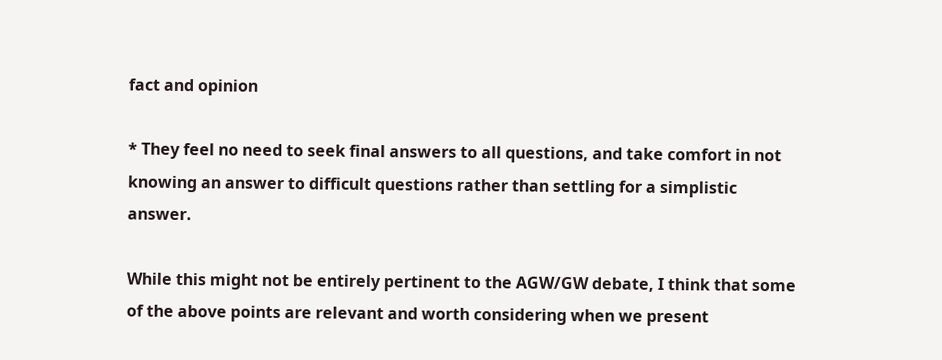fact and opinion

* They feel no need to seek final answers to all questions, and take comfort in not knowing an answer to difficult questions rather than settling for a simplistic answer.

While this might not be entirely pertinent to the AGW/GW debate, I think that some of the above points are relevant and worth considering when we present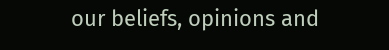our beliefs, opinions and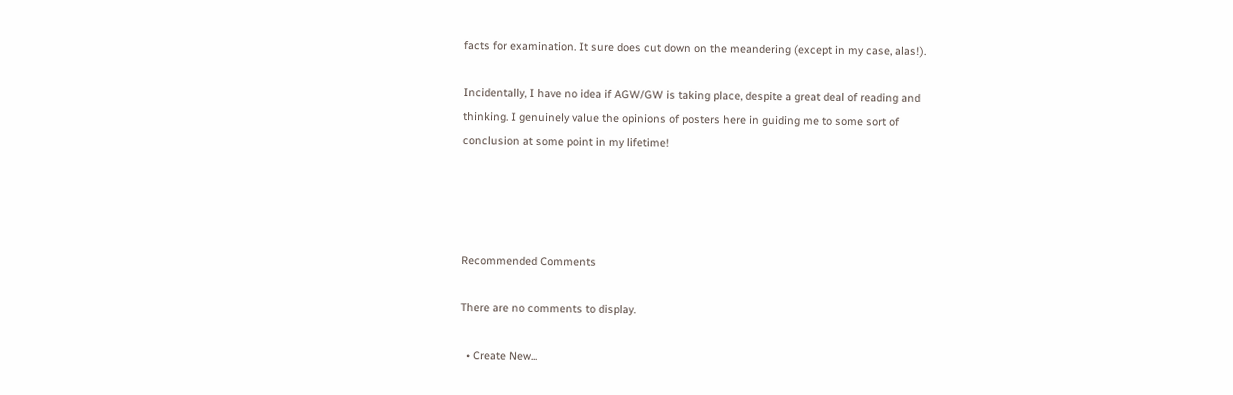facts for examination. It sure does cut down on the meandering (except in my case, alas!).

Incidentally, I have no idea if AGW/GW is taking place, despite a great deal of reading and thinking. I genuinely value the opinions of posters here in guiding me to some sort of conclusion at some point in my lifetime!




Recommended Comments

There are no comments to display.

  • Create New...